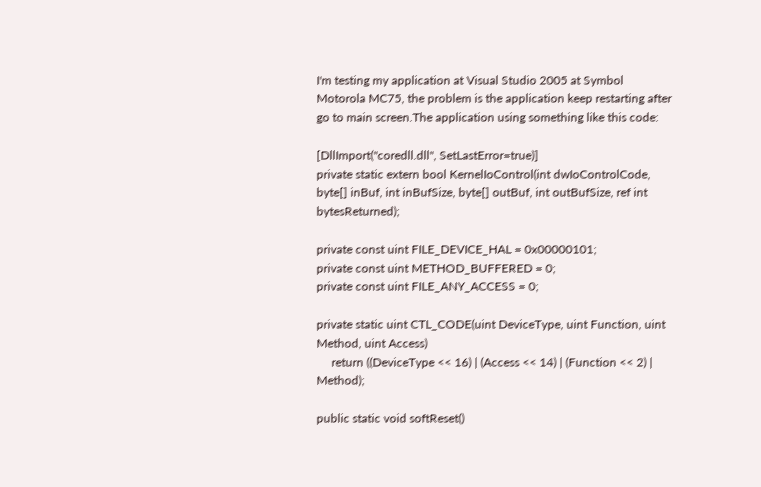I'm testing my application at Visual Studio 2005 at Symbol Motorola MC75, the problem is the application keep restarting after go to main screen.The application using something like this code:

[DllImport("coredll.dll", SetLastError=true)]
private static extern bool KernelIoControl(int dwIoControlCode, byte[] inBuf, int inBufSize, byte[] outBuf, int outBufSize, ref int bytesReturned);

private const uint FILE_DEVICE_HAL = 0x00000101;
private const uint METHOD_BUFFERED = 0;
private const uint FILE_ANY_ACCESS = 0;

private static uint CTL_CODE(uint DeviceType, uint Function, uint Method, uint Access)
     return ((DeviceType << 16) | (Access << 14) | (Function << 2) | Method);

public static void softReset()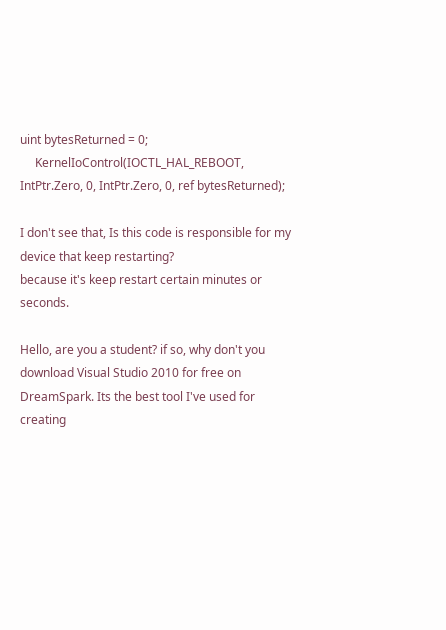uint bytesReturned = 0;
     KernelIoControl(IOCTL_HAL_REBOOT, IntPtr.Zero, 0, IntPtr.Zero, 0, ref bytesReturned);

I don't see that, Is this code is responsible for my device that keep restarting?
because it's keep restart certain minutes or seconds.

Hello, are you a student? if so, why don't you download Visual Studio 2010 for free on DreamSpark. Its the best tool I've used for creating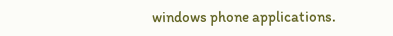windows phone applications.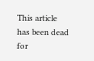This article has been dead for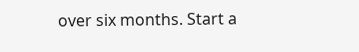over six months. Start a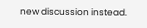new discussion instead.